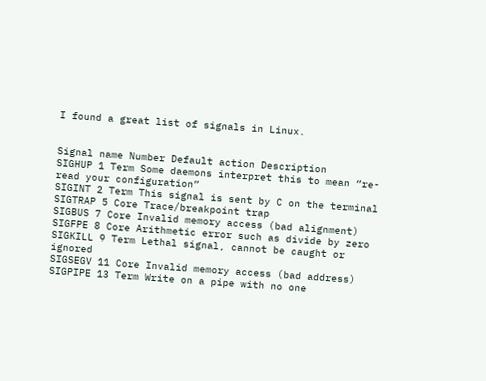I found a great list of signals in Linux.


Signal name Number Default action Description
SIGHUP 1 Term Some daemons interpret this to mean “re-read your configuration”
SIGINT 2 Term This signal is sent by C on the terminal
SIGTRAP 5 Core Trace/breakpoint trap
SIGBUS 7 Core Invalid memory access (bad alignment)
SIGFPE 8 Core Arithmetic error such as divide by zero
SIGKILL 9 Term Lethal signal, cannot be caught or ignored
SIGSEGV 11 Core Invalid memory access (bad address)
SIGPIPE 13 Term Write on a pipe with no one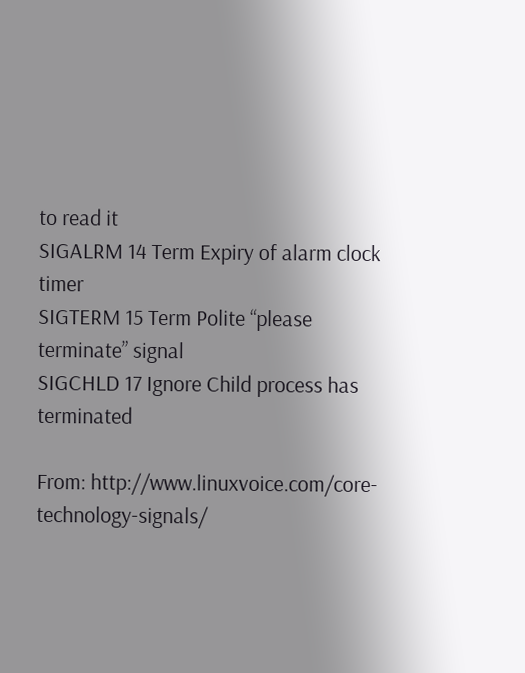to read it
SIGALRM 14 Term Expiry of alarm clock timer
SIGTERM 15 Term Polite “please terminate” signal
SIGCHLD 17 Ignore Child process has terminated

From: http://www.linuxvoice.com/core-technology-signals/